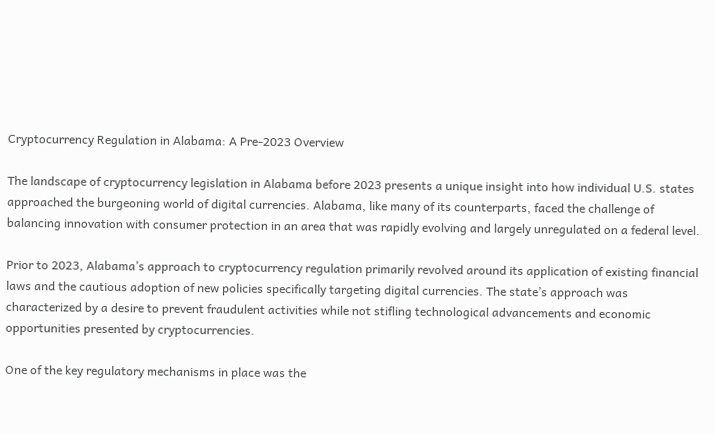Cryptocurrency Regulation in Alabama: A Pre-2023 Overview

The landscape of cryptocurrency legislation in Alabama before 2023 presents a unique insight into how individual U.S. states approached the burgeoning world of digital currencies. Alabama, like many of its counterparts, faced the challenge of balancing innovation with consumer protection in an area that was rapidly evolving and largely unregulated on a federal level.

Prior to 2023, Alabama’s approach to cryptocurrency regulation primarily revolved around its application of existing financial laws and the cautious adoption of new policies specifically targeting digital currencies. The state’s approach was characterized by a desire to prevent fraudulent activities while not stifling technological advancements and economic opportunities presented by cryptocurrencies.

One of the key regulatory mechanisms in place was the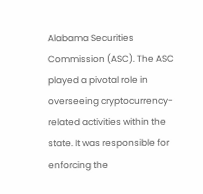Alabama Securities Commission (ASC). The ASC played a pivotal role in overseeing cryptocurrency-related activities within the state. It was responsible for enforcing the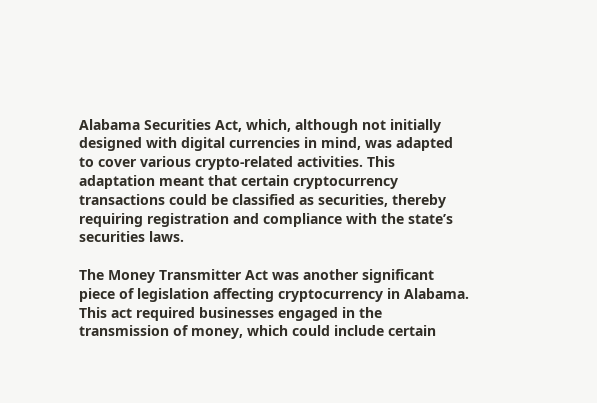Alabama Securities Act, which, although not initially designed with digital currencies in mind, was adapted to cover various crypto-related activities. This adaptation meant that certain cryptocurrency transactions could be classified as securities, thereby requiring registration and compliance with the state’s securities laws.

The Money Transmitter Act was another significant piece of legislation affecting cryptocurrency in Alabama. This act required businesses engaged in the transmission of money, which could include certain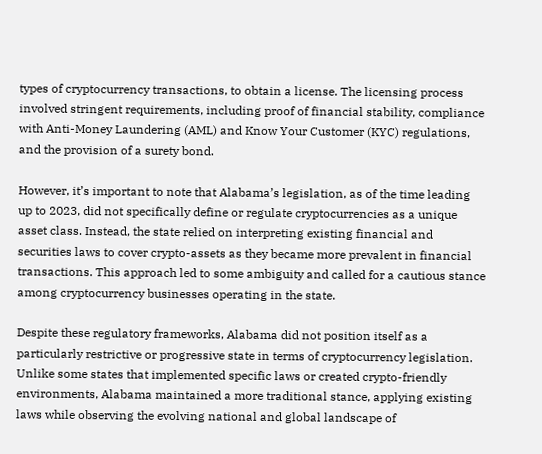types of cryptocurrency transactions, to obtain a license. The licensing process involved stringent requirements, including proof of financial stability, compliance with Anti-Money Laundering (AML) and Know Your Customer (KYC) regulations, and the provision of a surety bond.

However, it’s important to note that Alabama’s legislation, as of the time leading up to 2023, did not specifically define or regulate cryptocurrencies as a unique asset class. Instead, the state relied on interpreting existing financial and securities laws to cover crypto-assets as they became more prevalent in financial transactions. This approach led to some ambiguity and called for a cautious stance among cryptocurrency businesses operating in the state.

Despite these regulatory frameworks, Alabama did not position itself as a particularly restrictive or progressive state in terms of cryptocurrency legislation. Unlike some states that implemented specific laws or created crypto-friendly environments, Alabama maintained a more traditional stance, applying existing laws while observing the evolving national and global landscape of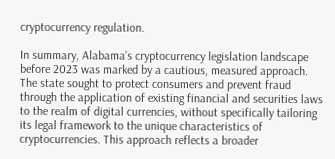cryptocurrency regulation.

In summary, Alabama’s cryptocurrency legislation landscape before 2023 was marked by a cautious, measured approach. The state sought to protect consumers and prevent fraud through the application of existing financial and securities laws to the realm of digital currencies, without specifically tailoring its legal framework to the unique characteristics of cryptocurrencies. This approach reflects a broader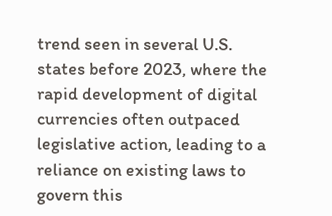trend seen in several U.S. states before 2023, where the rapid development of digital currencies often outpaced legislative action, leading to a reliance on existing laws to govern this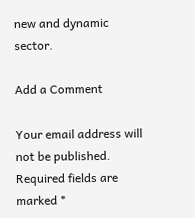new and dynamic sector.

Add a Comment

Your email address will not be published. Required fields are marked *